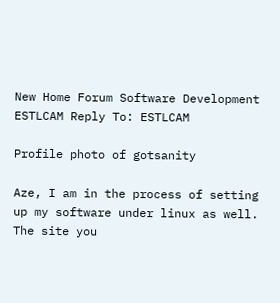New Home Forum Software Development ESTLCAM Reply To: ESTLCAM

Profile photo of gotsanity

Aze, I am in the process of setting up my software under linux as well. The site you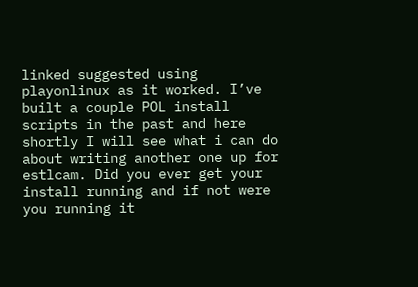linked suggested using playonlinux as it worked. I’ve built a couple POL install scripts in the past and here shortly I will see what i can do about writing another one up for estlcam. Did you ever get your install running and if not were you running it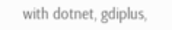with dotnet, gdiplus,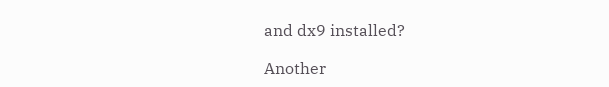and dx9 installed?

Another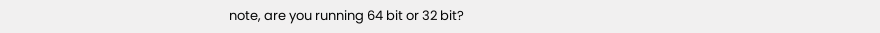note, are you running 64 bit or 32 bit?